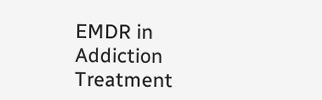EMDR in Addiction Treatment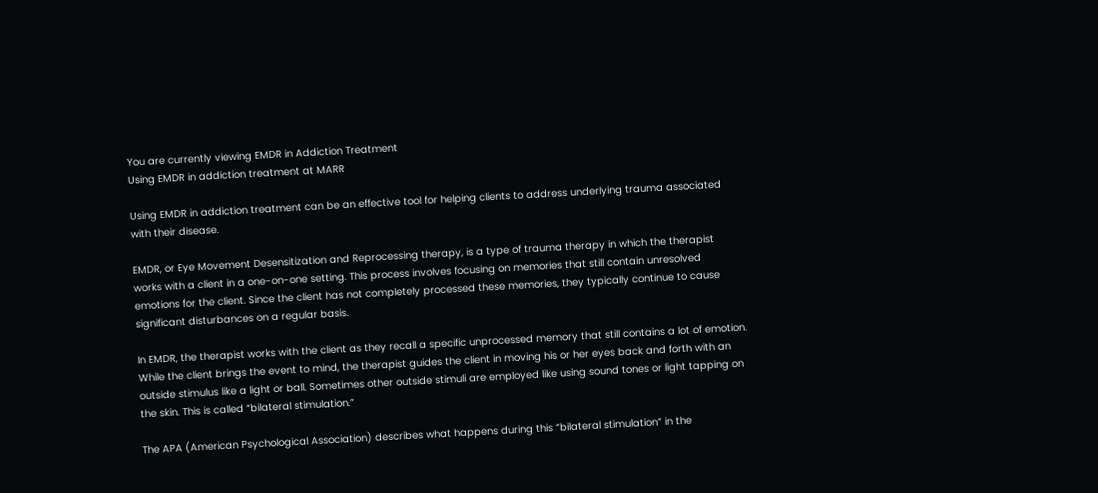You are currently viewing EMDR in Addiction Treatment
Using EMDR in addiction treatment at MARR

Using EMDR in addiction treatment can be an effective tool for helping clients to address underlying trauma associated with their disease.

EMDR, or Eye Movement Desensitization and Reprocessing therapy, is a type of trauma therapy in which the therapist works with a client in a one-on-one setting. This process involves focusing on memories that still contain unresolved emotions for the client. Since the client has not completely processed these memories, they typically continue to cause significant disturbances on a regular basis.

In EMDR, the therapist works with the client as they recall a specific unprocessed memory that still contains a lot of emotion. While the client brings the event to mind, the therapist guides the client in moving his or her eyes back and forth with an outside stimulus like a light or ball. Sometimes other outside stimuli are employed like using sound tones or light tapping on the skin. This is called “bilateral stimulation.”

The APA (American Psychological Association) describes what happens during this “bilateral stimulation” in the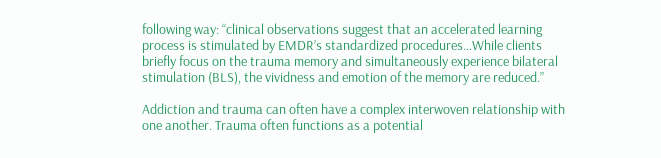following way: “clinical observations suggest that an accelerated learning process is stimulated by EMDR’s standardized procedures…While clients briefly focus on the trauma memory and simultaneously experience bilateral stimulation (BLS), the vividness and emotion of the memory are reduced.”

Addiction and trauma can often have a complex interwoven relationship with one another. Trauma often functions as a potential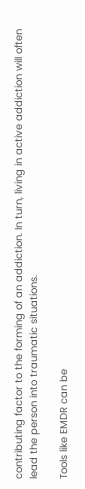contributing factor to the forming of an addiction. In turn, living in active addiction will often lead the person into traumatic situations.

Tools like EMDR can be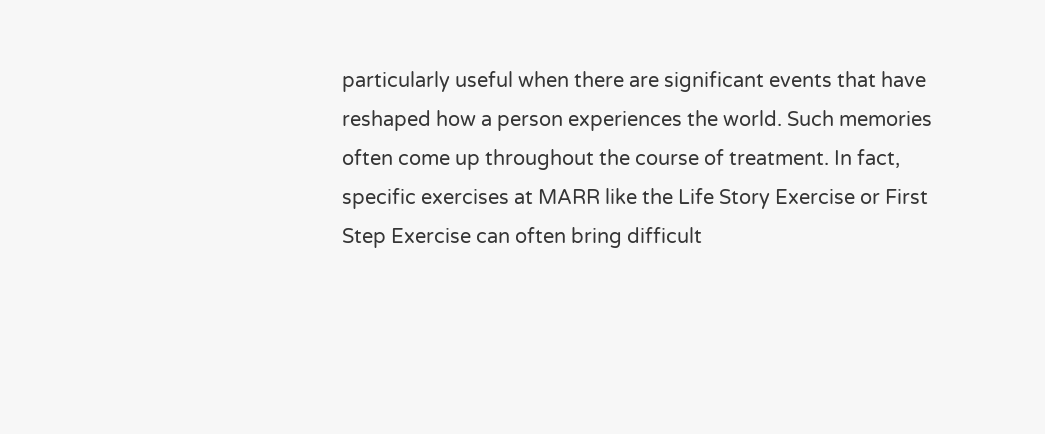particularly useful when there are significant events that have reshaped how a person experiences the world. Such memories often come up throughout the course of treatment. In fact, specific exercises at MARR like the Life Story Exercise or First Step Exercise can often bring difficult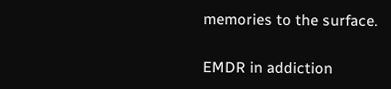memories to the surface.

EMDR in addiction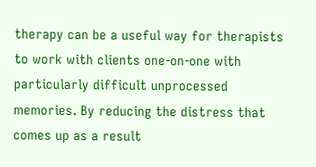therapy can be a useful way for therapists to work with clients one-on-one with particularly difficult unprocessed memories. By reducing the distress that comes up as a result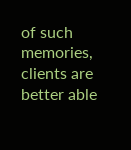of such memories, clients are better able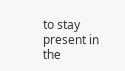to stay present in the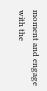moment and engage with the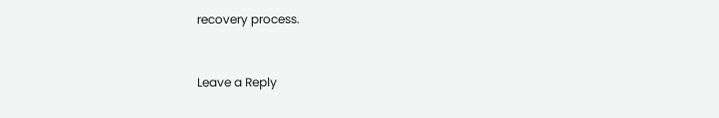recovery process.


Leave a Reply